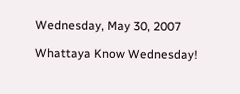Wednesday, May 30, 2007

Whattaya Know Wednesday!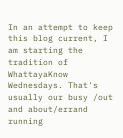In an attempt to keep this blog current, I am starting the tradition of WhattayaKnow Wednesdays. That's usually our busy /out and about/errand running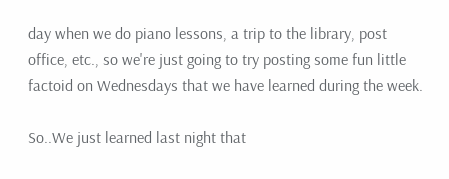day when we do piano lessons, a trip to the library, post office, etc., so we're just going to try posting some fun little factoid on Wednesdays that we have learned during the week.

So..We just learned last night that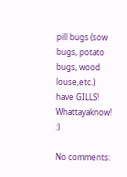pill bugs (sow bugs, potato bugs, wood louse,etc.) have GILLS! Whattayaknow! :)

No comments: